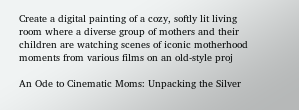Create a digital painting of a cozy, softly lit living room where a diverse group of mothers and their children are watching scenes of iconic motherhood moments from various films on an old-style proj

An Ode to Cinematic Moms: Unpacking the Silver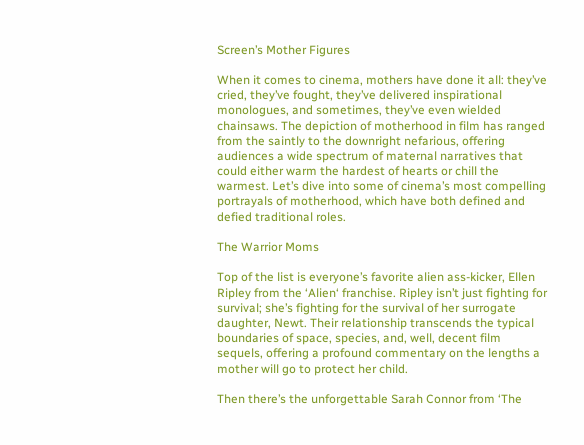Screen’s Mother Figures

When it comes to cinema, mothers have done it all: they’ve cried, they’ve fought, they’ve delivered inspirational monologues, and sometimes, they’ve even wielded chainsaws. The depiction of motherhood in film has ranged from the saintly to the downright nefarious, offering audiences a wide spectrum of maternal narratives that could either warm the hardest of hearts or chill the warmest. Let’s dive into some of cinema’s most compelling portrayals of motherhood, which have both defined and defied traditional roles.

The Warrior Moms

Top of the list is everyone’s favorite alien ass-kicker, Ellen Ripley from the ‘Alien‘ franchise. Ripley isn’t just fighting for survival; she’s fighting for the survival of her surrogate daughter, Newt. Their relationship transcends the typical boundaries of space, species, and, well, decent film sequels, offering a profound commentary on the lengths a mother will go to protect her child.

Then there’s the unforgettable Sarah Connor from ‘The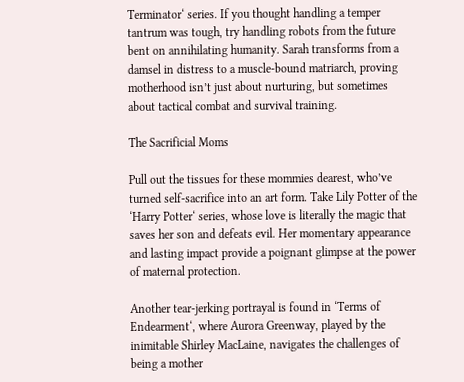Terminator‘ series. If you thought handling a temper tantrum was tough, try handling robots from the future bent on annihilating humanity. Sarah transforms from a damsel in distress to a muscle-bound matriarch, proving motherhood isn’t just about nurturing, but sometimes about tactical combat and survival training.

The Sacrificial Moms

Pull out the tissues for these mommies dearest, who’ve turned self-sacrifice into an art form. Take Lily Potter of the ‘Harry Potter‘ series, whose love is literally the magic that saves her son and defeats evil. Her momentary appearance and lasting impact provide a poignant glimpse at the power of maternal protection.

Another tear-jerking portrayal is found in ‘Terms of Endearment‘, where Aurora Greenway, played by the inimitable Shirley MacLaine, navigates the challenges of being a mother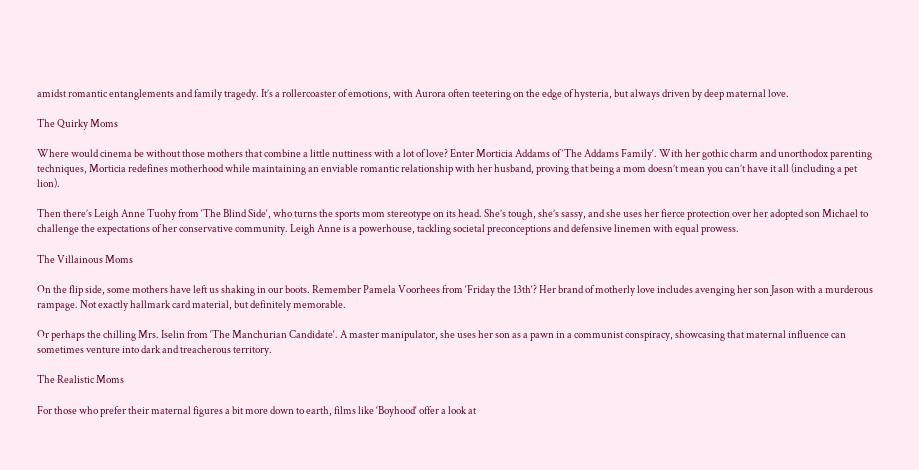amidst romantic entanglements and family tragedy. It’s a rollercoaster of emotions, with Aurora often teetering on the edge of hysteria, but always driven by deep maternal love.

The Quirky Moms

Where would cinema be without those mothers that combine a little nuttiness with a lot of love? Enter Morticia Addams of ‘The Addams Family‘. With her gothic charm and unorthodox parenting techniques, Morticia redefines motherhood while maintaining an enviable romantic relationship with her husband, proving that being a mom doesn’t mean you can’t have it all (including a pet lion).

Then there’s Leigh Anne Tuohy from ‘The Blind Side‘, who turns the sports mom stereotype on its head. She’s tough, she’s sassy, and she uses her fierce protection over her adopted son Michael to challenge the expectations of her conservative community. Leigh Anne is a powerhouse, tackling societal preconceptions and defensive linemen with equal prowess.

The Villainous Moms

On the flip side, some mothers have left us shaking in our boots. Remember Pamela Voorhees from ‘Friday the 13th‘? Her brand of motherly love includes avenging her son Jason with a murderous rampage. Not exactly hallmark card material, but definitely memorable.

Or perhaps the chilling Mrs. Iselin from ‘The Manchurian Candidate‘. A master manipulator, she uses her son as a pawn in a communist conspiracy, showcasing that maternal influence can sometimes venture into dark and treacherous territory.

The Realistic Moms

For those who prefer their maternal figures a bit more down to earth, films like ‘Boyhood‘ offer a look at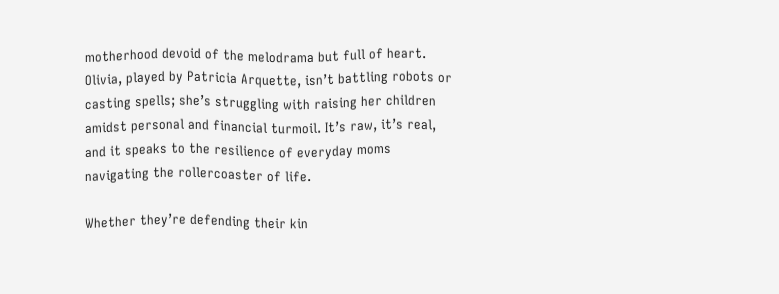motherhood devoid of the melodrama but full of heart. Olivia, played by Patricia Arquette, isn’t battling robots or casting spells; she’s struggling with raising her children amidst personal and financial turmoil. It’s raw, it’s real, and it speaks to the resilience of everyday moms navigating the rollercoaster of life.

Whether they’re defending their kin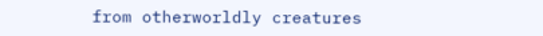from otherworldly creatures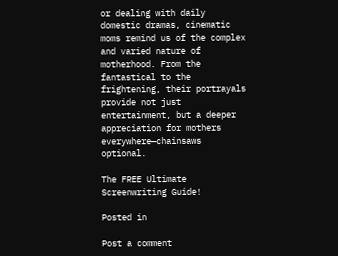or dealing with daily domestic dramas, cinematic moms remind us of the complex and varied nature of motherhood. From the fantastical to the frightening, their portrayals provide not just entertainment, but a deeper appreciation for mothers everywhere—chainsaws optional.

The FREE Ultimate Screenwriting Guide!

Posted in

Post a comment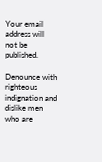Your email address will not be published.

Denounce with righteous indignation and dislike men who are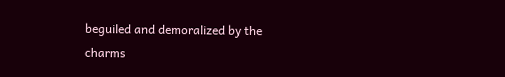beguiled and demoralized by the charms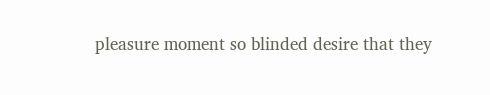pleasure moment so blinded desire that they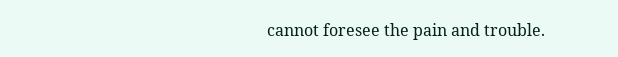cannot foresee the pain and trouble.